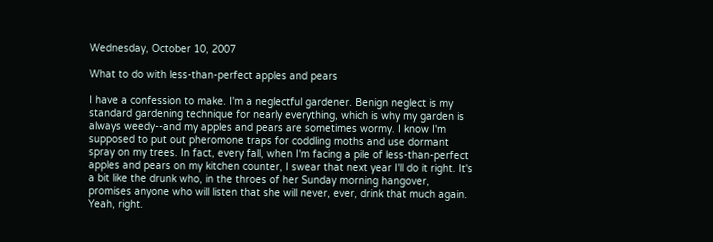Wednesday, October 10, 2007

What to do with less-than-perfect apples and pears

I have a confession to make. I'm a neglectful gardener. Benign neglect is my standard gardening technique for nearly everything, which is why my garden is always weedy--and my apples and pears are sometimes wormy. I know I'm supposed to put out pheromone traps for coddling moths and use dormant spray on my trees. In fact, every fall, when I'm facing a pile of less-than-perfect apples and pears on my kitchen counter, I swear that next year I'll do it right. It's a bit like the drunk who, in the throes of her Sunday morning hangover, promises anyone who will listen that she will never, ever, drink that much again. Yeah, right.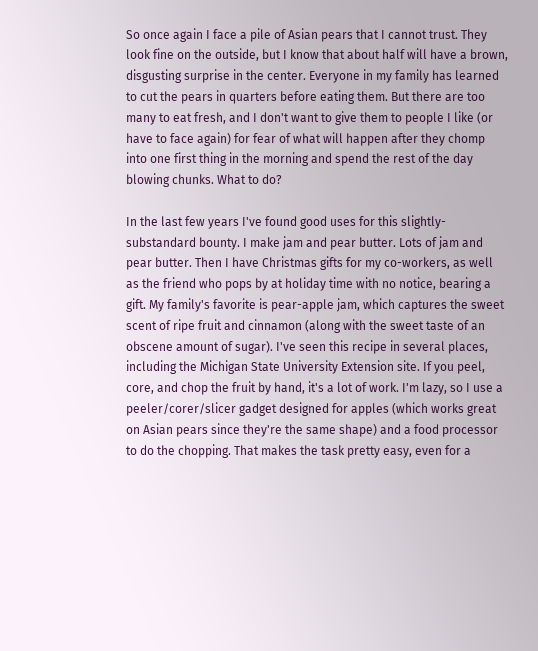So once again I face a pile of Asian pears that I cannot trust. They look fine on the outside, but I know that about half will have a brown, disgusting surprise in the center. Everyone in my family has learned to cut the pears in quarters before eating them. But there are too many to eat fresh, and I don't want to give them to people I like (or have to face again) for fear of what will happen after they chomp into one first thing in the morning and spend the rest of the day blowing chunks. What to do?

In the last few years I've found good uses for this slightly-substandard bounty. I make jam and pear butter. Lots of jam and pear butter. Then I have Christmas gifts for my co-workers, as well as the friend who pops by at holiday time with no notice, bearing a gift. My family's favorite is pear-apple jam, which captures the sweet scent of ripe fruit and cinnamon (along with the sweet taste of an obscene amount of sugar). I've seen this recipe in several places, including the Michigan State University Extension site. If you peel, core, and chop the fruit by hand, it's a lot of work. I'm lazy, so I use a peeler/corer/slicer gadget designed for apples (which works great on Asian pears since they're the same shape) and a food processor to do the chopping. That makes the task pretty easy, even for a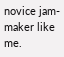novice jam-maker like me.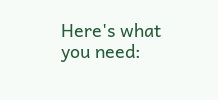Here's what you need: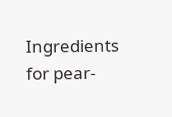Ingredients for pear-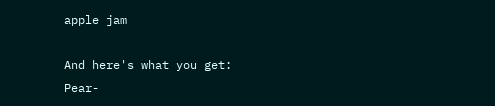apple jam

And here's what you get:
Pear-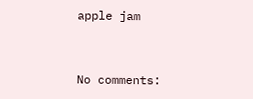apple jam


No comments: